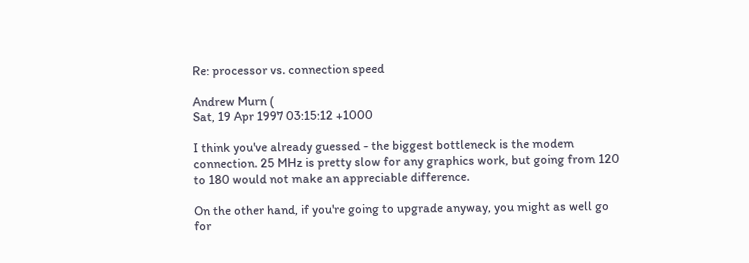Re: processor vs. connection speed

Andrew Murn (
Sat, 19 Apr 1997 03:15:12 +1000

I think you've already guessed - the biggest bottleneck is the modem
connection. 25 MHz is pretty slow for any graphics work, but going from 120
to 180 would not make an appreciable difference.

On the other hand, if you're going to upgrade anyway, you might as well go
for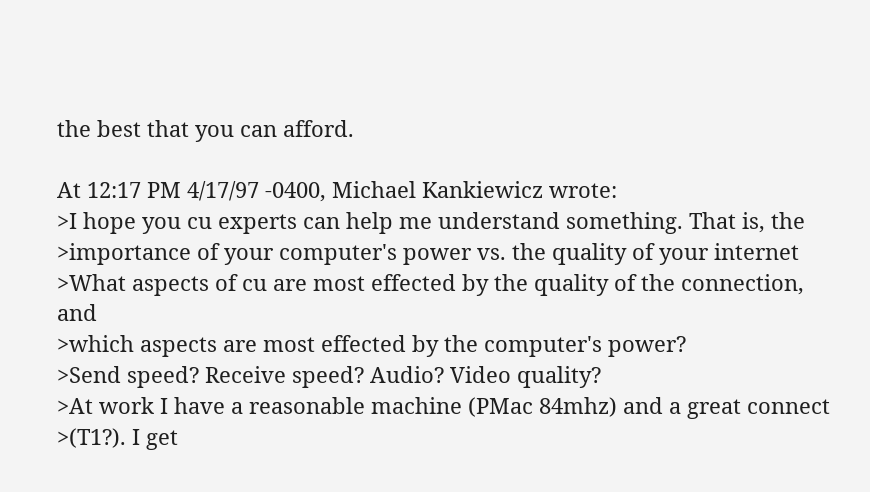the best that you can afford.

At 12:17 PM 4/17/97 -0400, Michael Kankiewicz wrote:
>I hope you cu experts can help me understand something. That is, the
>importance of your computer's power vs. the quality of your internet
>What aspects of cu are most effected by the quality of the connection, and
>which aspects are most effected by the computer's power?
>Send speed? Receive speed? Audio? Video quality?
>At work I have a reasonable machine (PMac 84mhz) and a great connect
>(T1?). I get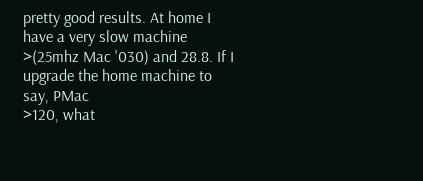pretty good results. At home I have a very slow machine
>(25mhz Mac '030) and 28.8. If I upgrade the home machine to say, PMac
>120, what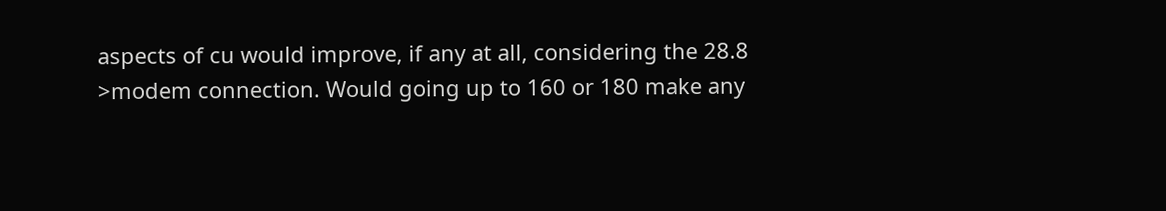aspects of cu would improve, if any at all, considering the 28.8
>modem connection. Would going up to 160 or 180 make any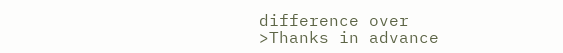difference over
>Thanks in advance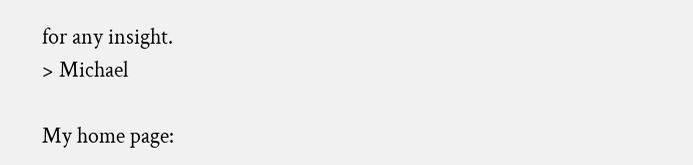for any insight.
> Michael

My home page: